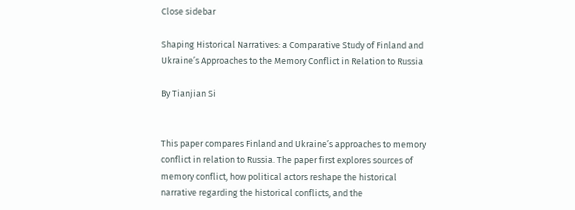Close sidebar

Shaping Historical Narratives: a Comparative Study of Finland and Ukraine’s Approaches to the Memory Conflict in Relation to Russia

By Tianjian Si


This paper compares Finland and Ukraine’s approaches to memory conflict in relation to Russia. The paper first explores sources of memory conflict, how political actors reshape the historical narrative regarding the historical conflicts, and the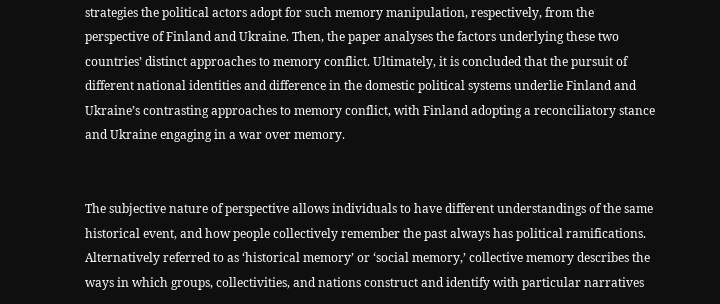strategies the political actors adopt for such memory manipulation, respectively, from the perspective of Finland and Ukraine. Then, the paper analyses the factors underlying these two countries’ distinct approaches to memory conflict. Ultimately, it is concluded that the pursuit of different national identities and difference in the domestic political systems underlie Finland and Ukraine’s contrasting approaches to memory conflict, with Finland adopting a reconciliatory stance and Ukraine engaging in a war over memory.


The subjective nature of perspective allows individuals to have different understandings of the same historical event, and how people collectively remember the past always has political ramifications. Alternatively referred to as ‘historical memory’ or ‘social memory,’ collective memory describes the ways in which groups, collectivities, and nations construct and identify with particular narratives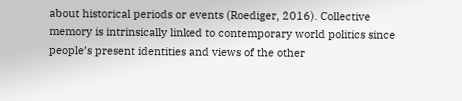about historical periods or events (Roediger, 2016). Collective memory is intrinsically linked to contemporary world politics since people’s present identities and views of the other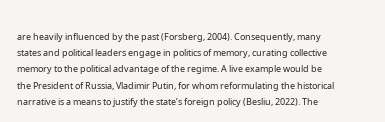are heavily influenced by the past (Forsberg, 2004). Consequently, many states and political leaders engage in politics of memory, curating collective memory to the political advantage of the regime. A live example would be the President of Russia, Vladimir Putin, for whom reformulating the historical narrative is a means to justify the state’s foreign policy (Besliu, 2022). The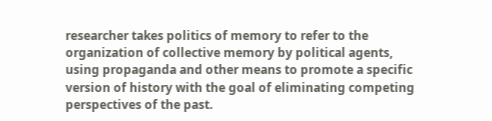researcher takes politics of memory to refer to the organization of collective memory by political agents, using propaganda and other means to promote a specific version of history with the goal of eliminating competing perspectives of the past.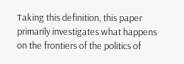Taking this definition, this paper primarily investigates what happens on the frontiers of the politics of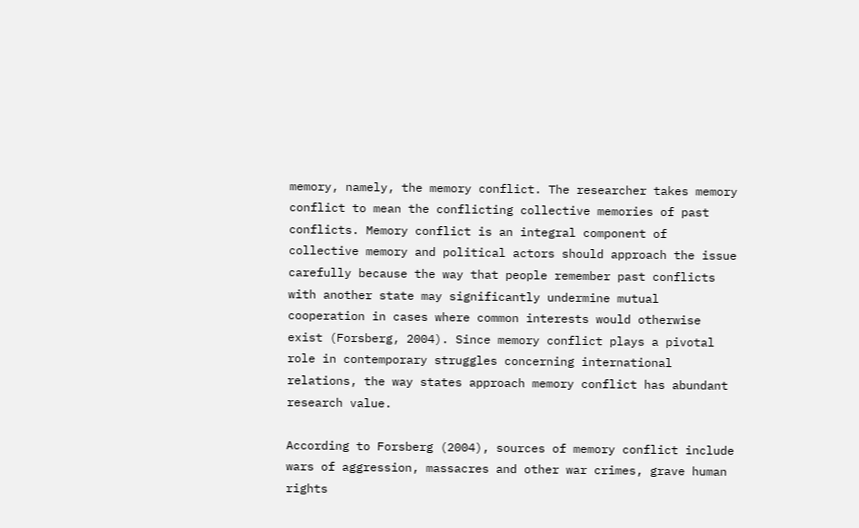memory, namely, the memory conflict. The researcher takes memory conflict to mean the conflicting collective memories of past conflicts. Memory conflict is an integral component of collective memory and political actors should approach the issue carefully because the way that people remember past conflicts with another state may significantly undermine mutual cooperation in cases where common interests would otherwise exist (Forsberg, 2004). Since memory conflict plays a pivotal role in contemporary struggles concerning international relations, the way states approach memory conflict has abundant research value.

According to Forsberg (2004), sources of memory conflict include wars of aggression, massacres and other war crimes, grave human rights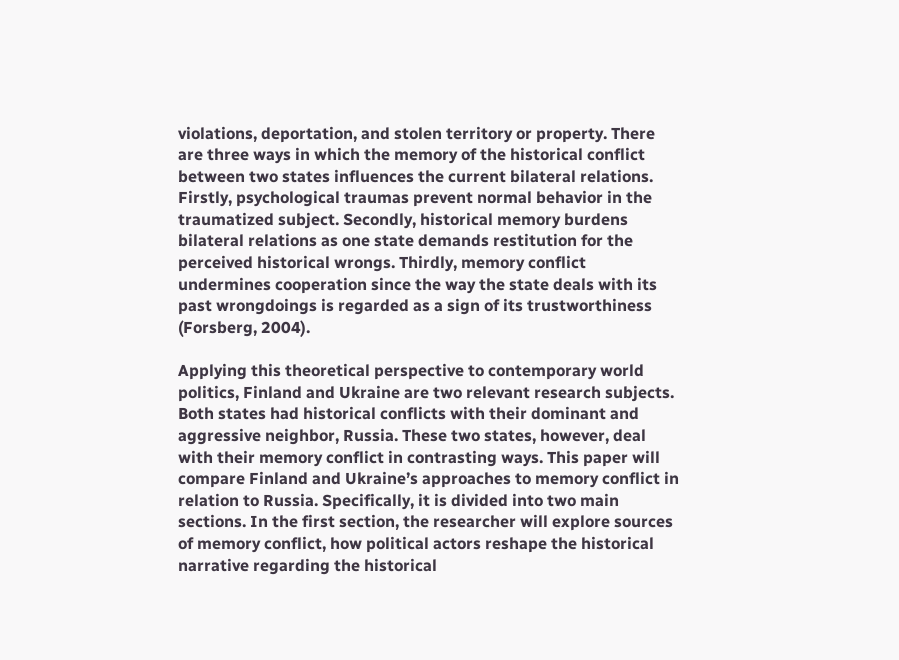violations, deportation, and stolen territory or property. There are three ways in which the memory of the historical conflict between two states influences the current bilateral relations. Firstly, psychological traumas prevent normal behavior in the traumatized subject. Secondly, historical memory burdens bilateral relations as one state demands restitution for the perceived historical wrongs. Thirdly, memory conflict undermines cooperation since the way the state deals with its past wrongdoings is regarded as a sign of its trustworthiness (Forsberg, 2004).

Applying this theoretical perspective to contemporary world politics, Finland and Ukraine are two relevant research subjects. Both states had historical conflicts with their dominant and aggressive neighbor, Russia. These two states, however, deal with their memory conflict in contrasting ways. This paper will compare Finland and Ukraine’s approaches to memory conflict in relation to Russia. Specifically, it is divided into two main sections. In the first section, the researcher will explore sources of memory conflict, how political actors reshape the historical narrative regarding the historical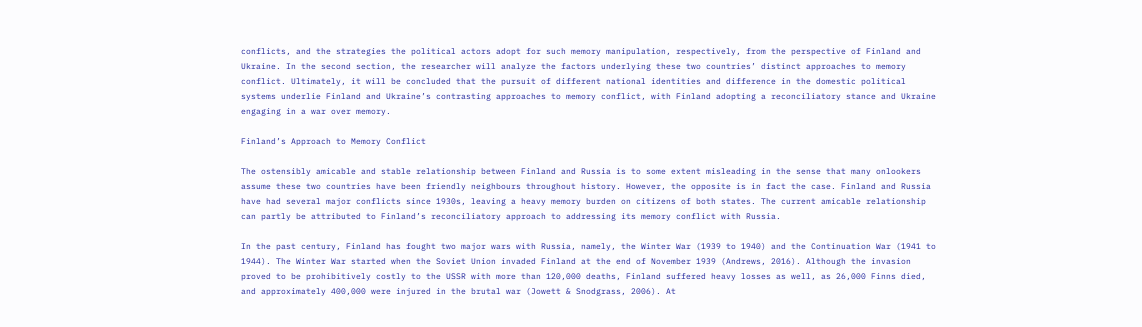conflicts, and the strategies the political actors adopt for such memory manipulation, respectively, from the perspective of Finland and Ukraine. In the second section, the researcher will analyze the factors underlying these two countries’ distinct approaches to memory conflict. Ultimately, it will be concluded that the pursuit of different national identities and difference in the domestic political systems underlie Finland and Ukraine’s contrasting approaches to memory conflict, with Finland adopting a reconciliatory stance and Ukraine engaging in a war over memory.

Finland’s Approach to Memory Conflict

The ostensibly amicable and stable relationship between Finland and Russia is to some extent misleading in the sense that many onlookers assume these two countries have been friendly neighbours throughout history. However, the opposite is in fact the case. Finland and Russia have had several major conflicts since 1930s, leaving a heavy memory burden on citizens of both states. The current amicable relationship can partly be attributed to Finland’s reconciliatory approach to addressing its memory conflict with Russia.

In the past century, Finland has fought two major wars with Russia, namely, the Winter War (1939 to 1940) and the Continuation War (1941 to 1944). The Winter War started when the Soviet Union invaded Finland at the end of November 1939 (Andrews, 2016). Although the invasion proved to be prohibitively costly to the USSR with more than 120,000 deaths, Finland suffered heavy losses as well, as 26,000 Finns died, and approximately 400,000 were injured in the brutal war (Jowett & Snodgrass, 2006). At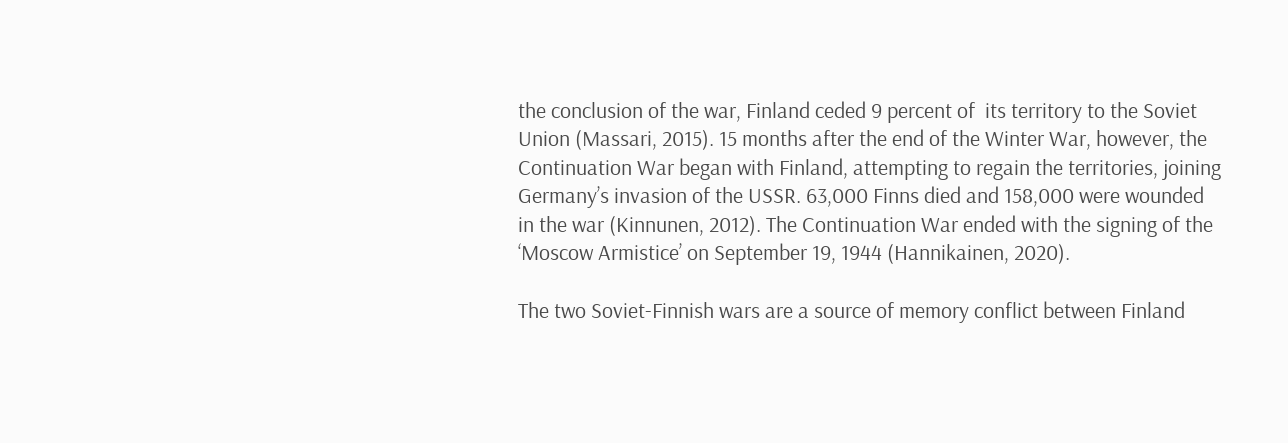the conclusion of the war, Finland ceded 9 percent of  its territory to the Soviet Union (Massari, 2015). 15 months after the end of the Winter War, however, the Continuation War began with Finland, attempting to regain the territories, joining Germany’s invasion of the USSR. 63,000 Finns died and 158,000 were wounded in the war (Kinnunen, 2012). The Continuation War ended with the signing of the ‘Moscow Armistice’ on September 19, 1944 (Hannikainen, 2020).

The two Soviet-Finnish wars are a source of memory conflict between Finland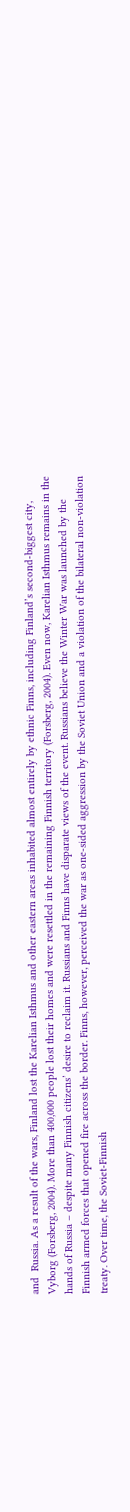and  Russia. As a result of the wars, Finland lost the Karelian Isthmus and other eastern areas inhabited almost entirely by ethnic Finns, including Finland’s second-biggest city, Vyborg (Forsberg, 2004). More than 400,000 people lost their homes and were resettled in the remaining Finnish territory (Forsberg, 2004). Even now, Karelian Isthmus remains in the hands of Russia – despite many Finnish citizens’ desire to reclaim it. Russians and Finns have disparate views of the event. Russians believe the Winter War was launched by the Finnish armed forces that opened fire across the border. Finns, however, perceived the war as one-sided aggression by the Soviet Union and a violation of the bilateral non-violation treaty. Over time, the Soviet-Finnish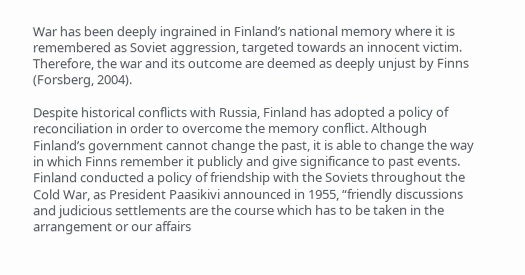War has been deeply ingrained in Finland’s national memory where it is remembered as Soviet aggression, targeted towards an innocent victim. Therefore, the war and its outcome are deemed as deeply unjust by Finns (Forsberg, 2004).

Despite historical conflicts with Russia, Finland has adopted a policy of reconciliation in order to overcome the memory conflict. Although Finland’s government cannot change the past, it is able to change the way in which Finns remember it publicly and give significance to past events. Finland conducted a policy of friendship with the Soviets throughout the Cold War, as President Paasikivi announced in 1955, “friendly discussions and judicious settlements are the course which has to be taken in the arrangement or our affairs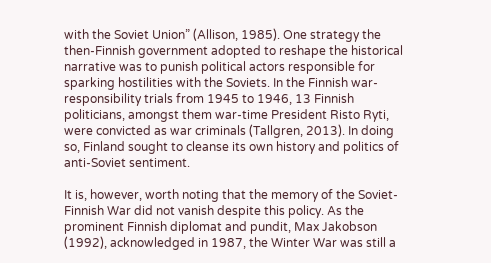with the Soviet Union” (Allison, 1985). One strategy the then-Finnish government adopted to reshape the historical narrative was to punish political actors responsible for sparking hostilities with the Soviets. In the Finnish war-responsibility trials from 1945 to 1946, 13 Finnish politicians, amongst them war-time President Risto Ryti, were convicted as war criminals (Tallgren, 2013). In doing so, Finland sought to cleanse its own history and politics of anti-Soviet sentiment.

It is, however, worth noting that the memory of the Soviet-Finnish War did not vanish despite this policy. As the prominent Finnish diplomat and pundit, Max Jakobson (1992), acknowledged in 1987, the Winter War was still a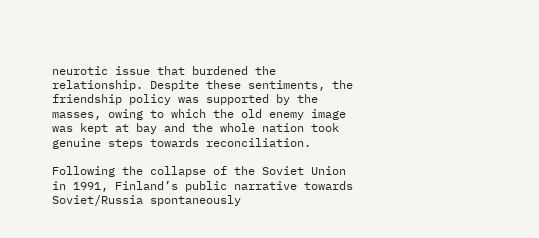neurotic issue that burdened the relationship. Despite these sentiments, the friendship policy was supported by the masses, owing to which the old enemy image was kept at bay and the whole nation took genuine steps towards reconciliation.

Following the collapse of the Soviet Union in 1991, Finland’s public narrative towards Soviet/Russia spontaneously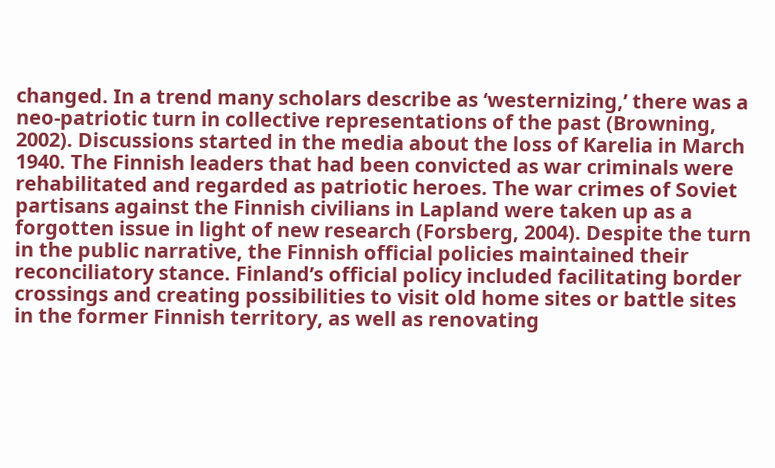changed. In a trend many scholars describe as ‘westernizing,’ there was a neo-patriotic turn in collective representations of the past (Browning, 2002). Discussions started in the media about the loss of Karelia in March 1940. The Finnish leaders that had been convicted as war criminals were rehabilitated and regarded as patriotic heroes. The war crimes of Soviet partisans against the Finnish civilians in Lapland were taken up as a forgotten issue in light of new research (Forsberg, 2004). Despite the turn in the public narrative, the Finnish official policies maintained their reconciliatory stance. Finland’s official policy included facilitating border crossings and creating possibilities to visit old home sites or battle sites in the former Finnish territory, as well as renovating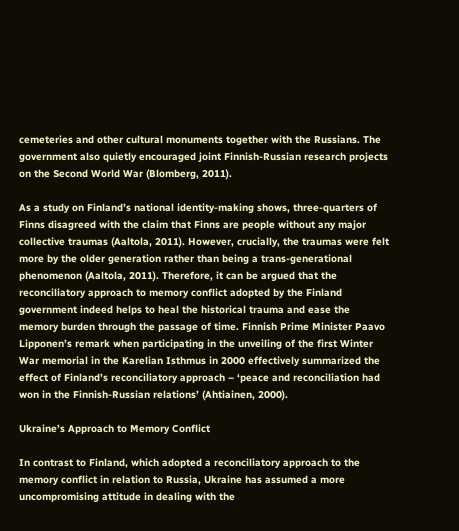cemeteries and other cultural monuments together with the Russians. The government also quietly encouraged joint Finnish-Russian research projects on the Second World War (Blomberg, 2011).

As a study on Finland’s national identity-making shows, three-quarters of Finns disagreed with the claim that Finns are people without any major collective traumas (Aaltola, 2011). However, crucially, the traumas were felt more by the older generation rather than being a trans-generational phenomenon (Aaltola, 2011). Therefore, it can be argued that the reconciliatory approach to memory conflict adopted by the Finland government indeed helps to heal the historical trauma and ease the memory burden through the passage of time. Finnish Prime Minister Paavo Lipponen’s remark when participating in the unveiling of the first Winter War memorial in the Karelian Isthmus in 2000 effectively summarized the effect of Finland’s reconciliatory approach – ‘peace and reconciliation had won in the Finnish-Russian relations’ (Ahtiainen, 2000).

Ukraine’s Approach to Memory Conflict

In contrast to Finland, which adopted a reconciliatory approach to the memory conflict in relation to Russia, Ukraine has assumed a more uncompromising attitude in dealing with the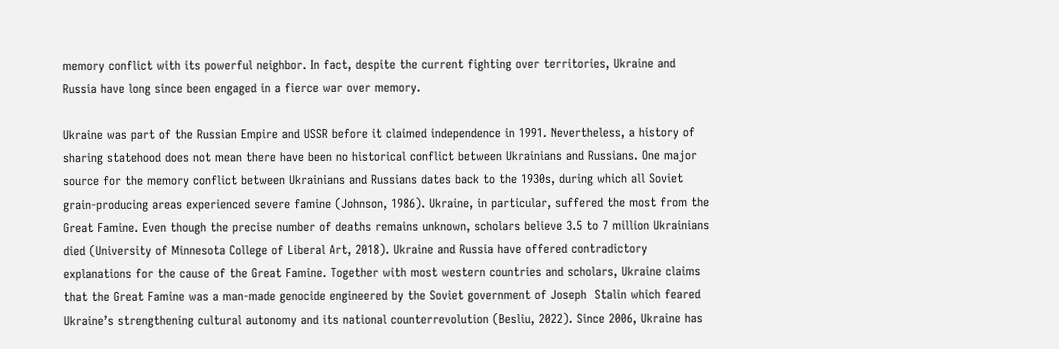memory conflict with its powerful neighbor. In fact, despite the current fighting over territories, Ukraine and Russia have long since been engaged in a fierce war over memory.

Ukraine was part of the Russian Empire and USSR before it claimed independence in 1991. Nevertheless, a history of sharing statehood does not mean there have been no historical conflict between Ukrainians and Russians. One major source for the memory conflict between Ukrainians and Russians dates back to the 1930s, during which all Soviet grain-producing areas experienced severe famine (Johnson, 1986). Ukraine, in particular, suffered the most from the Great Famine. Even though the precise number of deaths remains unknown, scholars believe 3.5 to 7 million Ukrainians died (University of Minnesota College of Liberal Art, 2018). Ukraine and Russia have offered contradictory explanations for the cause of the Great Famine. Together with most western countries and scholars, Ukraine claims that the Great Famine was a man-made genocide engineered by the Soviet government of Joseph  Stalin which feared Ukraine’s strengthening cultural autonomy and its national counterrevolution (Besliu, 2022). Since 2006, Ukraine has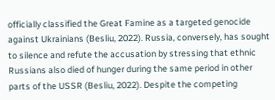officially classified the Great Famine as a targeted genocide against Ukrainians (Besliu, 2022). Russia, conversely, has sought to silence and refute the accusation by stressing that ethnic Russians also died of hunger during the same period in other parts of the USSR (Besliu, 2022). Despite the competing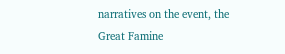narratives on the event, the Great Famine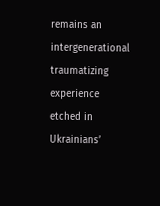remains an intergenerational traumatizing experience etched in Ukrainians’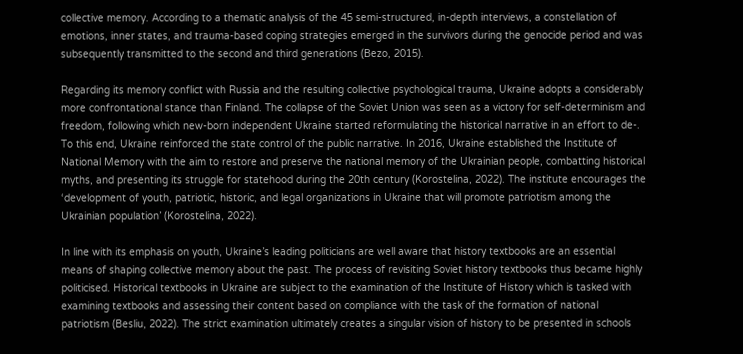collective memory. According to a thematic analysis of the 45 semi-structured, in-depth interviews, a constellation of emotions, inner states, and trauma-based coping strategies emerged in the survivors during the genocide period and was subsequently transmitted to the second and third generations (Bezo, 2015).

Regarding its memory conflict with Russia and the resulting collective psychological trauma, Ukraine adopts a considerably more confrontational stance than Finland. The collapse of the Soviet Union was seen as a victory for self-determinism and freedom, following which new-born independent Ukraine started reformulating the historical narrative in an effort to de-. To this end, Ukraine reinforced the state control of the public narrative. In 2016, Ukraine established the Institute of National Memory with the aim to restore and preserve the national memory of the Ukrainian people, combatting historical myths, and presenting its struggle for statehood during the 20th century (Korostelina, 2022). The institute encourages the ‘development of youth, patriotic, historic, and legal organizations in Ukraine that will promote patriotism among the Ukrainian population’ (Korostelina, 2022).

In line with its emphasis on youth, Ukraine’s leading politicians are well aware that history textbooks are an essential means of shaping collective memory about the past. The process of revisiting Soviet history textbooks thus became highly politicised. Historical textbooks in Ukraine are subject to the examination of the Institute of History which is tasked with examining textbooks and assessing their content based on compliance with the task of the formation of national patriotism (Besliu, 2022). The strict examination ultimately creates a singular vision of history to be presented in schools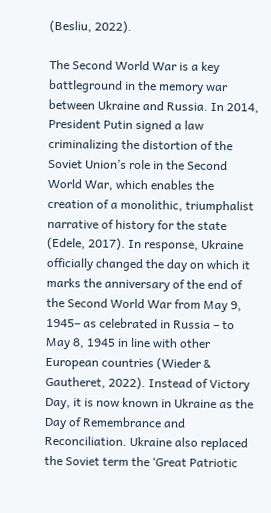(Besliu, 2022).

The Second World War is a key battleground in the memory war between Ukraine and Russia. In 2014, President Putin signed a law criminalizing the distortion of the Soviet Union’s role in the Second World War, which enables the creation of a monolithic, triumphalist narrative of history for the state (Edele, 2017). In response, Ukraine officially changed the day on which it marks the anniversary of the end of the Second World War from May 9, 1945– as celebrated in Russia – to May 8, 1945 in line with other European countries (Wieder & Gautheret, 2022). Instead of Victory Day, it is now known in Ukraine as the Day of Remembrance and Reconciliation. Ukraine also replaced the Soviet term the ‘Great Patriotic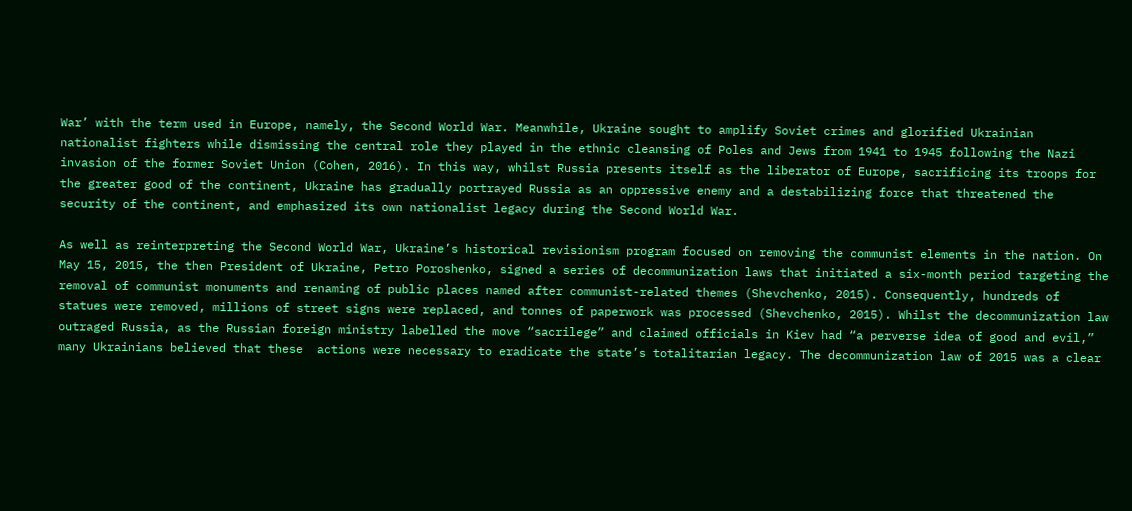War’ with the term used in Europe, namely, the Second World War. Meanwhile, Ukraine sought to amplify Soviet crimes and glorified Ukrainian nationalist fighters while dismissing the central role they played in the ethnic cleansing of Poles and Jews from 1941 to 1945 following the Nazi invasion of the former Soviet Union (Cohen, 2016). In this way, whilst Russia presents itself as the liberator of Europe, sacrificing its troops for the greater good of the continent, Ukraine has gradually portrayed Russia as an oppressive enemy and a destabilizing force that threatened the security of the continent, and emphasized its own nationalist legacy during the Second World War.

As well as reinterpreting the Second World War, Ukraine’s historical revisionism program focused on removing the communist elements in the nation. On May 15, 2015, the then President of Ukraine, Petro Poroshenko, signed a series of decommunization laws that initiated a six-month period targeting the removal of communist monuments and renaming of public places named after communist-related themes (Shevchenko, 2015). Consequently, hundreds of statues were removed, millions of street signs were replaced, and tonnes of paperwork was processed (Shevchenko, 2015). Whilst the decommunization law outraged Russia, as the Russian foreign ministry labelled the move “sacrilege” and claimed officials in Kiev had “a perverse idea of good and evil,” many Ukrainians believed that these  actions were necessary to eradicate the state’s totalitarian legacy. The decommunization law of 2015 was a clear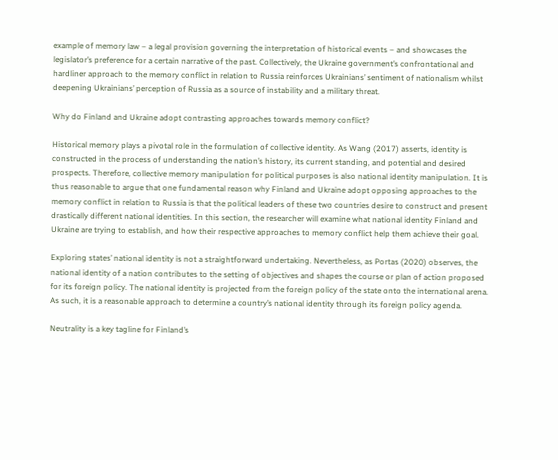example of memory law – a legal provision governing the interpretation of historical events – and showcases the legislator’s preference for a certain narrative of the past. Collectively, the Ukraine government’s confrontational and hardliner approach to the memory conflict in relation to Russia reinforces Ukrainians’ sentiment of nationalism whilst deepening Ukrainians’ perception of Russia as a source of instability and a military threat.

Why do Finland and Ukraine adopt contrasting approaches towards memory conflict?

Historical memory plays a pivotal role in the formulation of collective identity. As Wang (2017) asserts, identity is constructed in the process of understanding the nation’s history, its current standing, and potential and desired prospects. Therefore, collective memory manipulation for political purposes is also national identity manipulation. It is thus reasonable to argue that one fundamental reason why Finland and Ukraine adopt opposing approaches to the memory conflict in relation to Russia is that the political leaders of these two countries desire to construct and present drastically different national identities. In this section, the researcher will examine what national identity Finland and Ukraine are trying to establish, and how their respective approaches to memory conflict help them achieve their goal.

Exploring states’ national identity is not a straightforward undertaking. Nevertheless, as Portas (2020) observes, the national identity of a nation contributes to the setting of objectives and shapes the course or plan of action proposed for its foreign policy. The national identity is projected from the foreign policy of the state onto the international arena. As such, it is a reasonable approach to determine a country’s national identity through its foreign policy agenda.

Neutrality is a key tagline for Finland’s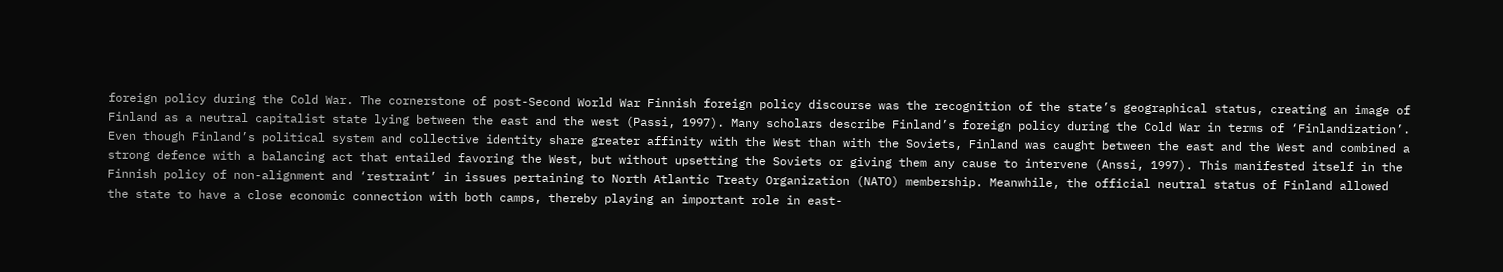foreign policy during the Cold War. The cornerstone of post-Second World War Finnish foreign policy discourse was the recognition of the state’s geographical status, creating an image of Finland as a neutral capitalist state lying between the east and the west (Passi, 1997). Many scholars describe Finland’s foreign policy during the Cold War in terms of ‘Finlandization’. Even though Finland’s political system and collective identity share greater affinity with the West than with the Soviets, Finland was caught between the east and the West and combined a strong defence with a balancing act that entailed favoring the West, but without upsetting the Soviets or giving them any cause to intervene (Anssi, 1997). This manifested itself in the Finnish policy of non-alignment and ‘restraint’ in issues pertaining to North Atlantic Treaty Organization (NATO) membership. Meanwhile, the official neutral status of Finland allowed the state to have a close economic connection with both camps, thereby playing an important role in east-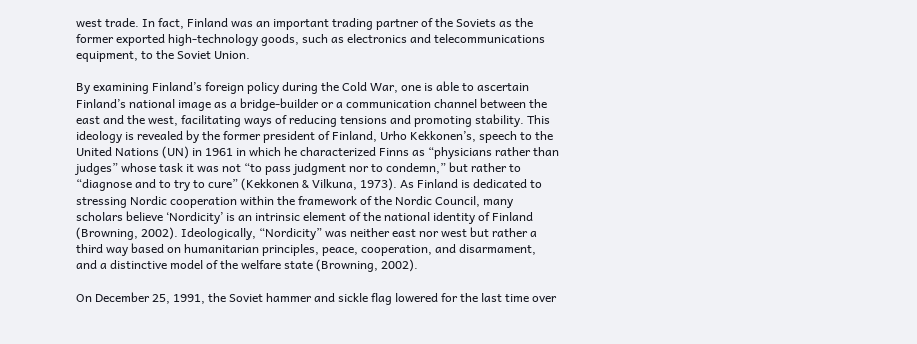west trade. In fact, Finland was an important trading partner of the Soviets as the former exported high-technology goods, such as electronics and telecommunications equipment, to the Soviet Union.

By examining Finland’s foreign policy during the Cold War, one is able to ascertain Finland’s national image as a bridge-builder or a communication channel between the east and the west, facilitating ways of reducing tensions and promoting stability. This ideology is revealed by the former president of Finland, Urho Kekkonen’s, speech to the United Nations (UN) in 1961 in which he characterized Finns as “physicians rather than judges” whose task it was not “to pass judgment nor to condemn,” but rather to “diagnose and to try to cure” (Kekkonen & Vilkuna, 1973). As Finland is dedicated to stressing Nordic cooperation within the framework of the Nordic Council, many scholars believe ‘Nordicity’ is an intrinsic element of the national identity of Finland (Browning, 2002). Ideologically, “Nordicity” was neither east nor west but rather a third way based on humanitarian principles, peace, cooperation, and disarmament, and a distinctive model of the welfare state (Browning, 2002).

On December 25, 1991, the Soviet hammer and sickle flag lowered for the last time over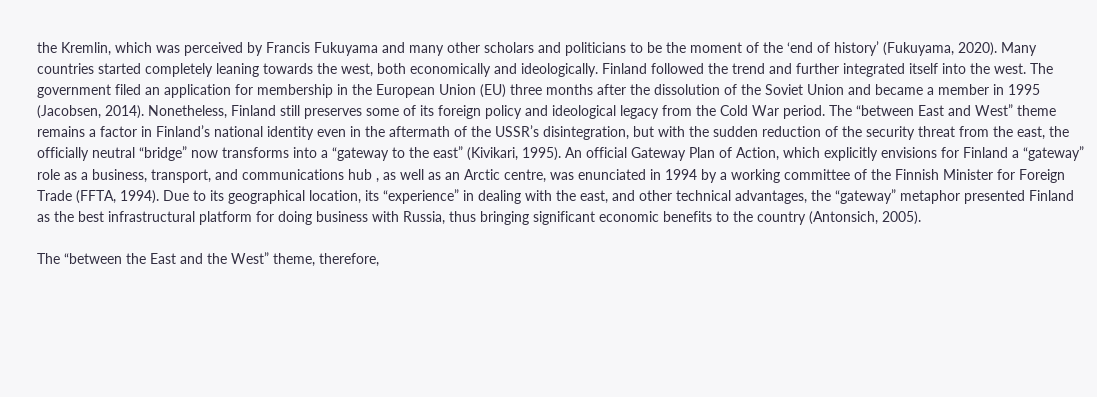the Kremlin, which was perceived by Francis Fukuyama and many other scholars and politicians to be the moment of the ‘end of history’ (Fukuyama, 2020). Many countries started completely leaning towards the west, both economically and ideologically. Finland followed the trend and further integrated itself into the west. The government filed an application for membership in the European Union (EU) three months after the dissolution of the Soviet Union and became a member in 1995 (Jacobsen, 2014). Nonetheless, Finland still preserves some of its foreign policy and ideological legacy from the Cold War period. The “between East and West” theme remains a factor in Finland’s national identity even in the aftermath of the USSR’s disintegration, but with the sudden reduction of the security threat from the east, the officially neutral “bridge” now transforms into a “gateway to the east” (Kivikari, 1995). An official Gateway Plan of Action, which explicitly envisions for Finland a “gateway” role as a business, transport, and communications hub , as well as an Arctic centre, was enunciated in 1994 by a working committee of the Finnish Minister for Foreign Trade (FFTA, 1994). Due to its geographical location, its “experience” in dealing with the east, and other technical advantages, the “gateway” metaphor presented Finland as the best infrastructural platform for doing business with Russia, thus bringing significant economic benefits to the country (Antonsich, 2005).

The “between the East and the West” theme, therefore,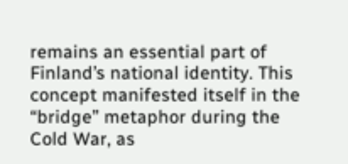remains an essential part of Finland’s national identity. This concept manifested itself in the “bridge” metaphor during the Cold War, as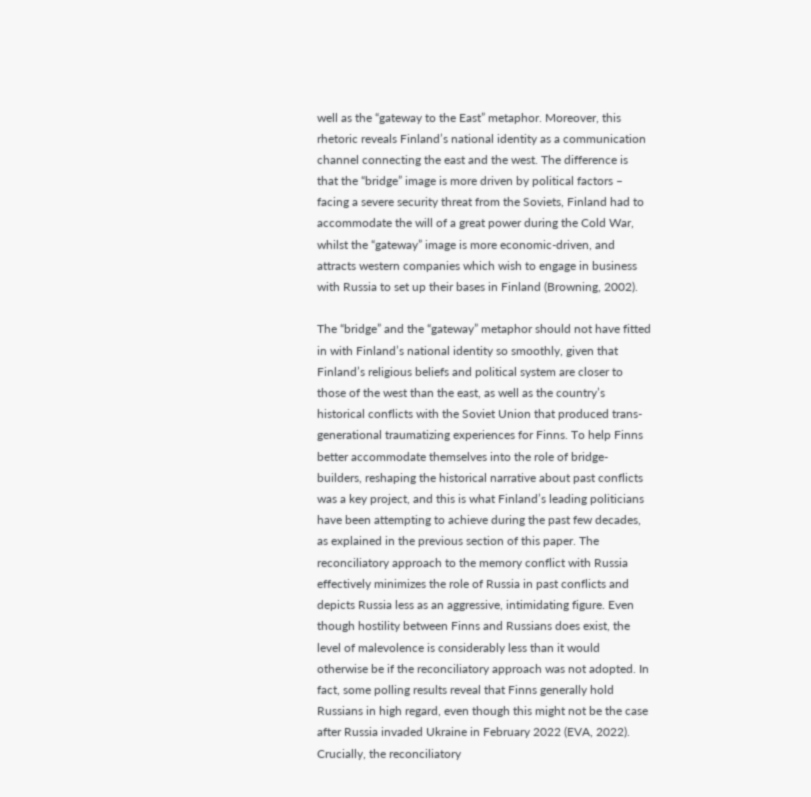well as the “gateway to the East” metaphor. Moreover, this rhetoric reveals Finland’s national identity as a communication channel connecting the east and the west. The difference is that the “bridge” image is more driven by political factors – facing a severe security threat from the Soviets, Finland had to accommodate the will of a great power during the Cold War, whilst the “gateway” image is more economic-driven, and attracts western companies which wish to engage in business with Russia to set up their bases in Finland (Browning, 2002).

The “bridge” and the “gateway” metaphor should not have fitted in with Finland’s national identity so smoothly, given that Finland’s religious beliefs and political system are closer to those of the west than the east, as well as the country’s historical conflicts with the Soviet Union that produced trans-generational traumatizing experiences for Finns. To help Finns better accommodate themselves into the role of bridge- builders, reshaping the historical narrative about past conflicts was a key project, and this is what Finland’s leading politicians have been attempting to achieve during the past few decades, as explained in the previous section of this paper. The reconciliatory approach to the memory conflict with Russia effectively minimizes the role of Russia in past conflicts and depicts Russia less as an aggressive, intimidating figure. Even though hostility between Finns and Russians does exist, the level of malevolence is considerably less than it would otherwise be if the reconciliatory approach was not adopted. In fact, some polling results reveal that Finns generally hold Russians in high regard, even though this might not be the case after Russia invaded Ukraine in February 2022 (EVA, 2022). Crucially, the reconciliatory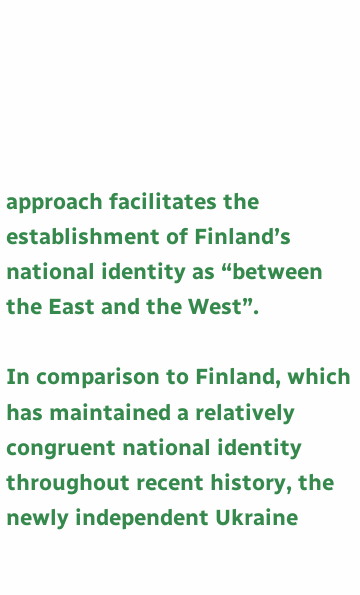approach facilitates the establishment of Finland’s national identity as “between the East and the West”.

In comparison to Finland, which has maintained a relatively congruent national identity throughout recent history, the newly independent Ukraine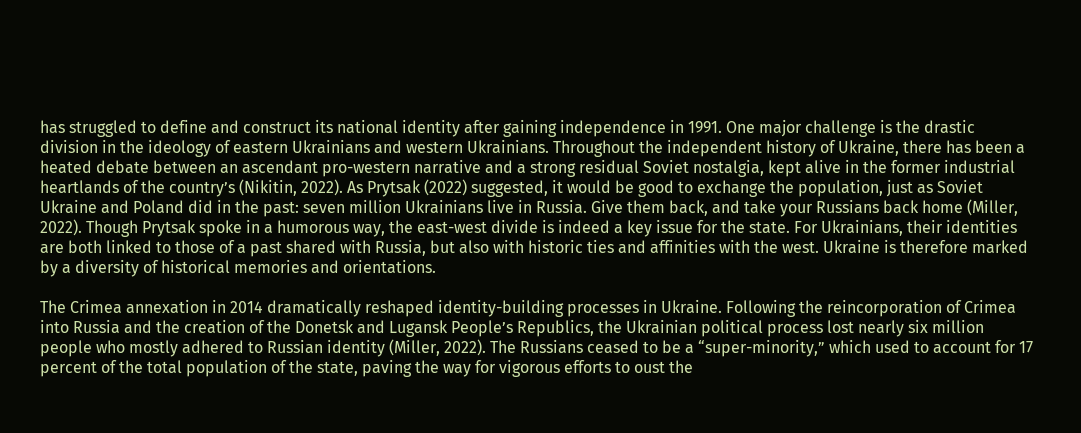has struggled to define and construct its national identity after gaining independence in 1991. One major challenge is the drastic division in the ideology of eastern Ukrainians and western Ukrainians. Throughout the independent history of Ukraine, there has been a heated debate between an ascendant pro-western narrative and a strong residual Soviet nostalgia, kept alive in the former industrial heartlands of the country’s (Nikitin, 2022). As Prytsak (2022) suggested, it would be good to exchange the population, just as Soviet Ukraine and Poland did in the past: seven million Ukrainians live in Russia. Give them back, and take your Russians back home (Miller, 2022). Though Prytsak spoke in a humorous way, the east-west divide is indeed a key issue for the state. For Ukrainians, their identities are both linked to those of a past shared with Russia, but also with historic ties and affinities with the west. Ukraine is therefore marked by a diversity of historical memories and orientations.

The Crimea annexation in 2014 dramatically reshaped identity-building processes in Ukraine. Following the reincorporation of Crimea into Russia and the creation of the Donetsk and Lugansk People’s Republics, the Ukrainian political process lost nearly six million people who mostly adhered to Russian identity (Miller, 2022). The Russians ceased to be a “super-minority,” which used to account for 17 percent of the total population of the state, paving the way for vigorous efforts to oust the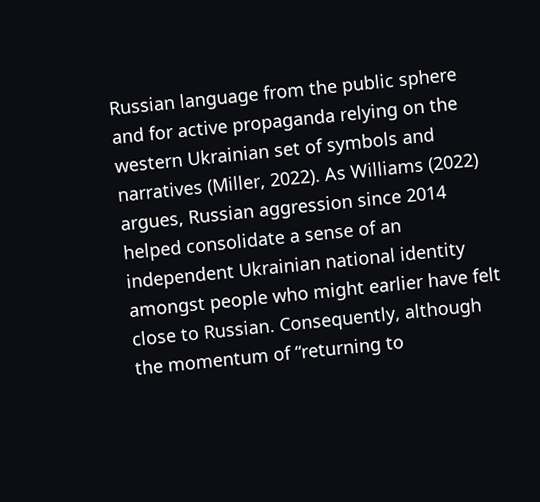Russian language from the public sphere and for active propaganda relying on the western Ukrainian set of symbols and narratives (Miller, 2022). As Williams (2022) argues, Russian aggression since 2014 helped consolidate a sense of an independent Ukrainian national identity amongst people who might earlier have felt close to Russian. Consequently, although the momentum of “returning to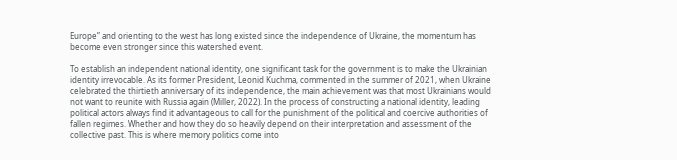Europe” and orienting to the west has long existed since the independence of Ukraine, the momentum has become even stronger since this watershed event.

To establish an independent national identity, one significant task for the government is to make the Ukrainian identity irrevocable. As its former President, Leonid Kuchma, commented in the summer of 2021, when Ukraine celebrated the thirtieth anniversary of its independence, the main achievement was that most Ukrainians would not want to reunite with Russia again (Miller, 2022). In the process of constructing a national identity, leading political actors always find it advantageous to call for the punishment of the political and coercive authorities of fallen regimes. Whether and how they do so heavily depend on their interpretation and assessment of the collective past. This is where memory politics come into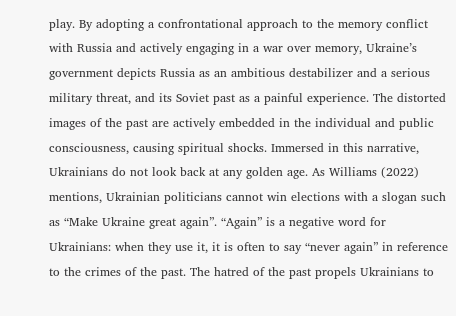play. By adopting a confrontational approach to the memory conflict with Russia and actively engaging in a war over memory, Ukraine’s government depicts Russia as an ambitious destabilizer and a serious military threat, and its Soviet past as a painful experience. The distorted images of the past are actively embedded in the individual and public consciousness, causing spiritual shocks. Immersed in this narrative, Ukrainians do not look back at any golden age. As Williams (2022) mentions, Ukrainian politicians cannot win elections with a slogan such as “Make Ukraine great again”. “Again” is a negative word for Ukrainians: when they use it, it is often to say “never again” in reference to the crimes of the past. The hatred of the past propels Ukrainians to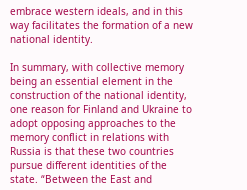embrace western ideals, and in this way facilitates the formation of a new national identity.

In summary, with collective memory being an essential element in the construction of the national identity, one reason for Finland and Ukraine to adopt opposing approaches to the memory conflict in relations with Russia is that these two countries pursue different identities of the state. “Between the East and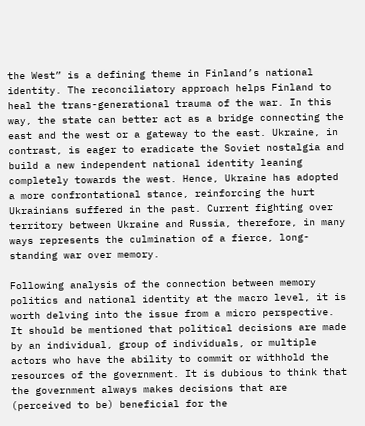the West” is a defining theme in Finland’s national identity. The reconciliatory approach helps Finland to heal the trans-generational trauma of the war. In this way, the state can better act as a bridge connecting the east and the west or a gateway to the east. Ukraine, in contrast, is eager to eradicate the Soviet nostalgia and build a new independent national identity leaning completely towards the west. Hence, Ukraine has adopted a more confrontational stance, reinforcing the hurt Ukrainians suffered in the past. Current fighting over territory between Ukraine and Russia, therefore, in many ways represents the culmination of a fierce, long-standing war over memory.

Following analysis of the connection between memory politics and national identity at the macro level, it is worth delving into the issue from a micro perspective. It should be mentioned that political decisions are made by an individual, group of individuals, or multiple actors who have the ability to commit or withhold the resources of the government. It is dubious to think that the government always makes decisions that are (perceived to be) beneficial for the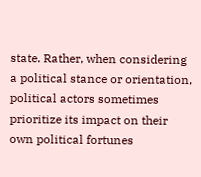state. Rather, when considering a political stance or orientation, political actors sometimes prioritize its impact on their own political fortunes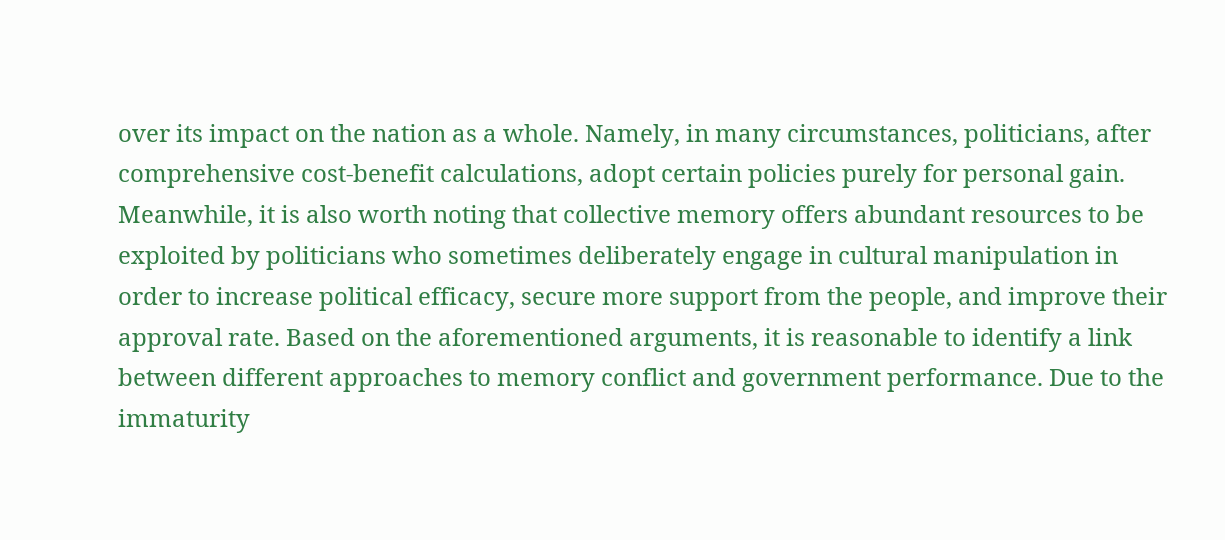over its impact on the nation as a whole. Namely, in many circumstances, politicians, after comprehensive cost-benefit calculations, adopt certain policies purely for personal gain. Meanwhile, it is also worth noting that collective memory offers abundant resources to be exploited by politicians who sometimes deliberately engage in cultural manipulation in order to increase political efficacy, secure more support from the people, and improve their approval rate. Based on the aforementioned arguments, it is reasonable to identify a link between different approaches to memory conflict and government performance. Due to the immaturity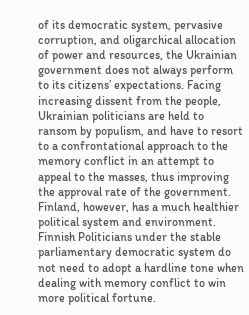of its democratic system, pervasive corruption, and oligarchical allocation of power and resources, the Ukrainian government does not always perform to its citizens’ expectations. Facing increasing dissent from the people, Ukrainian politicians are held to ransom by populism, and have to resort to a confrontational approach to the memory conflict in an attempt to appeal to the masses, thus improving the approval rate of the government. Finland, however, has a much healthier political system and environment. Finnish Politicians under the stable parliamentary democratic system do not need to adopt a hardline tone when dealing with memory conflict to win more political fortune.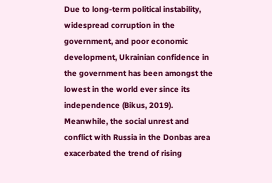Due to long-term political instability, widespread corruption in the government, and poor economic development, Ukrainian confidence in the government has been amongst the lowest in the world ever since its independence (Bikus, 2019). Meanwhile, the social unrest and conflict with Russia in the Donbas area exacerbated the trend of rising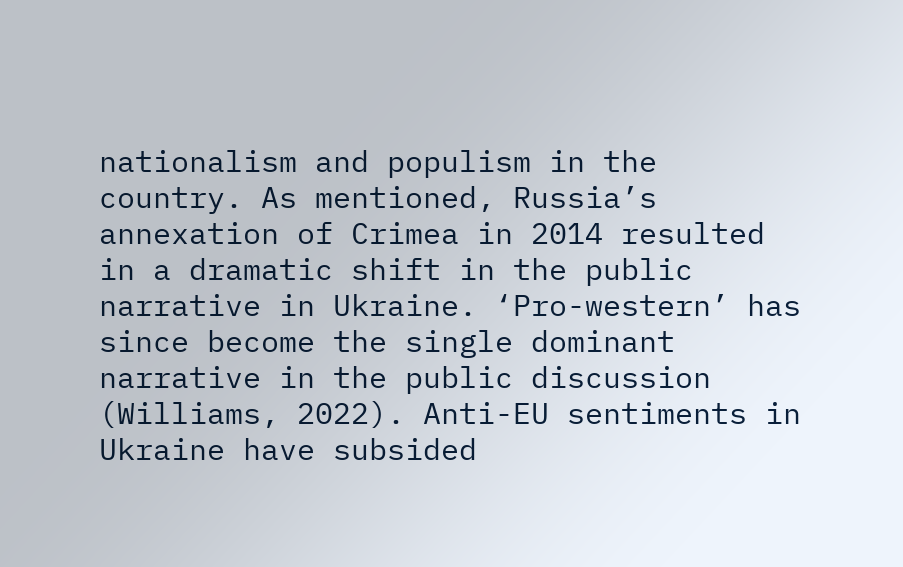nationalism and populism in the country. As mentioned, Russia’s annexation of Crimea in 2014 resulted in a dramatic shift in the public narrative in Ukraine. ‘Pro-western’ has since become the single dominant narrative in the public discussion (Williams, 2022). Anti-EU sentiments in Ukraine have subsided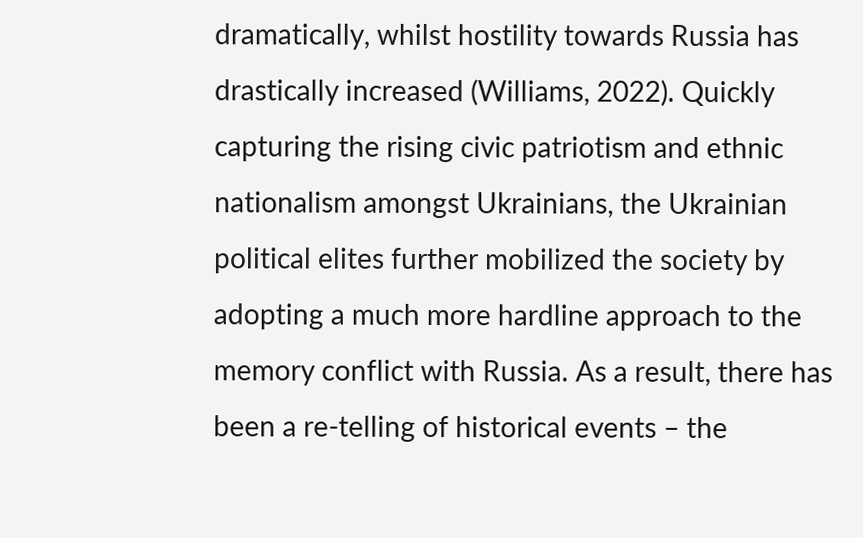dramatically, whilst hostility towards Russia has drastically increased (Williams, 2022). Quickly capturing the rising civic patriotism and ethnic nationalism amongst Ukrainians, the Ukrainian political elites further mobilized the society by adopting a much more hardline approach to the memory conflict with Russia. As a result, there has been a re-telling of historical events – the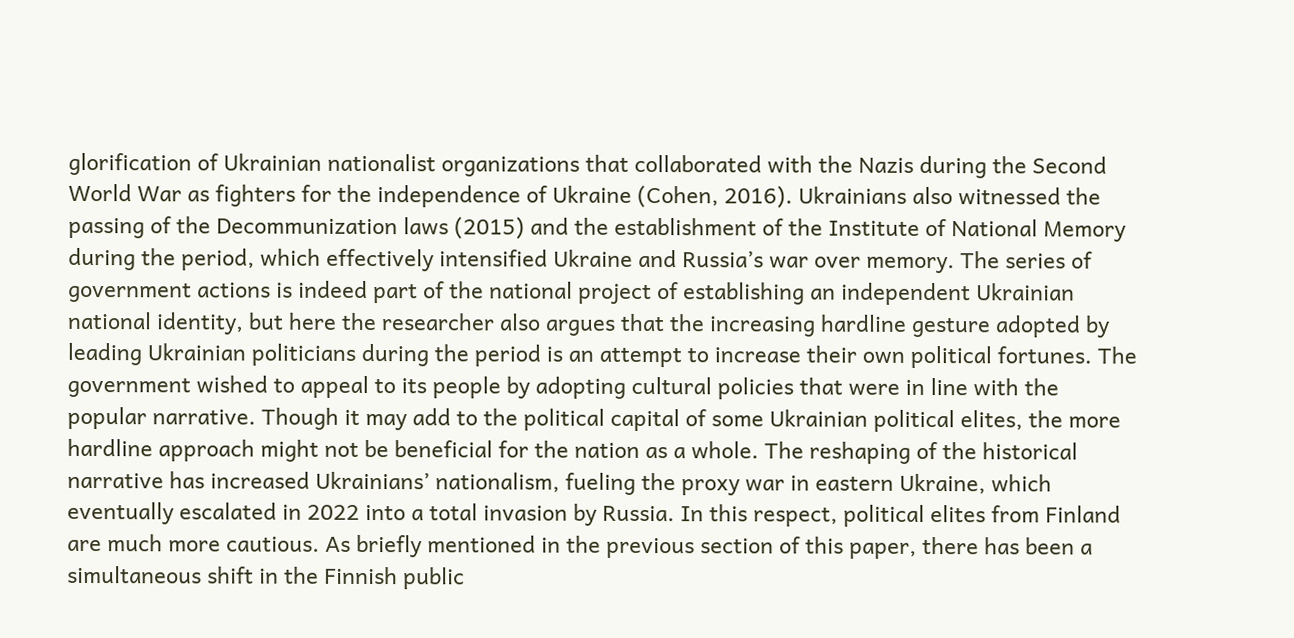glorification of Ukrainian nationalist organizations that collaborated with the Nazis during the Second World War as fighters for the independence of Ukraine (Cohen, 2016). Ukrainians also witnessed the passing of the Decommunization laws (2015) and the establishment of the Institute of National Memory during the period, which effectively intensified Ukraine and Russia’s war over memory. The series of government actions is indeed part of the national project of establishing an independent Ukrainian national identity, but here the researcher also argues that the increasing hardline gesture adopted by leading Ukrainian politicians during the period is an attempt to increase their own political fortunes. The government wished to appeal to its people by adopting cultural policies that were in line with the popular narrative. Though it may add to the political capital of some Ukrainian political elites, the more hardline approach might not be beneficial for the nation as a whole. The reshaping of the historical narrative has increased Ukrainians’ nationalism, fueling the proxy war in eastern Ukraine, which eventually escalated in 2022 into a total invasion by Russia. In this respect, political elites from Finland are much more cautious. As briefly mentioned in the previous section of this paper, there has been a simultaneous shift in the Finnish public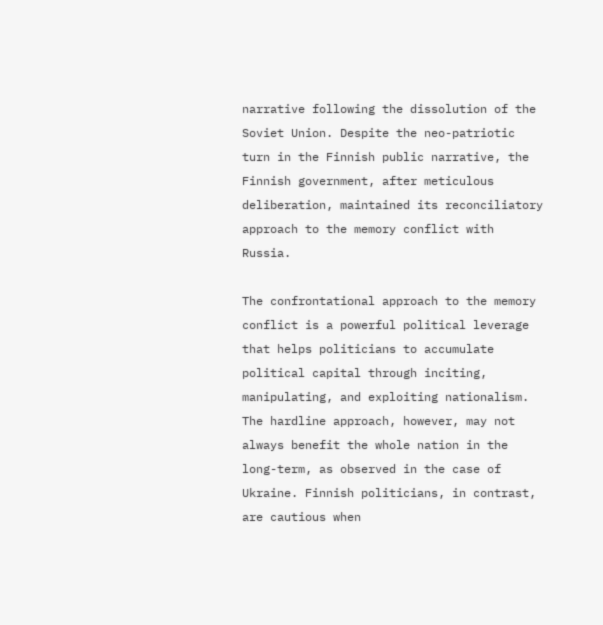narrative following the dissolution of the Soviet Union. Despite the neo-patriotic turn in the Finnish public narrative, the Finnish government, after meticulous deliberation, maintained its reconciliatory  approach to the memory conflict with Russia.

The confrontational approach to the memory conflict is a powerful political leverage that helps politicians to accumulate political capital through inciting, manipulating, and exploiting nationalism. The hardline approach, however, may not always benefit the whole nation in the long-term, as observed in the case of Ukraine. Finnish politicians, in contrast, are cautious when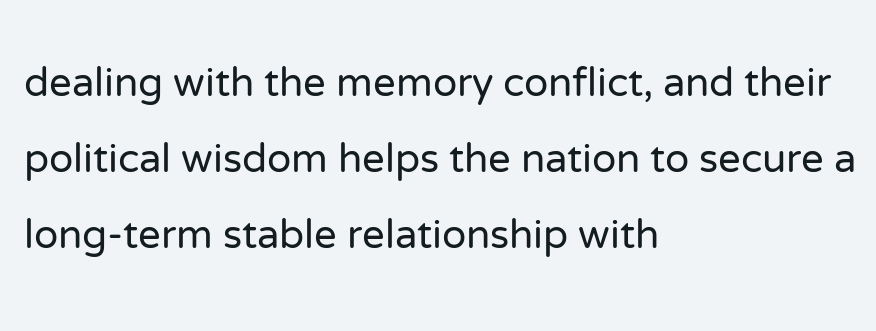dealing with the memory conflict, and their political wisdom helps the nation to secure a long-term stable relationship with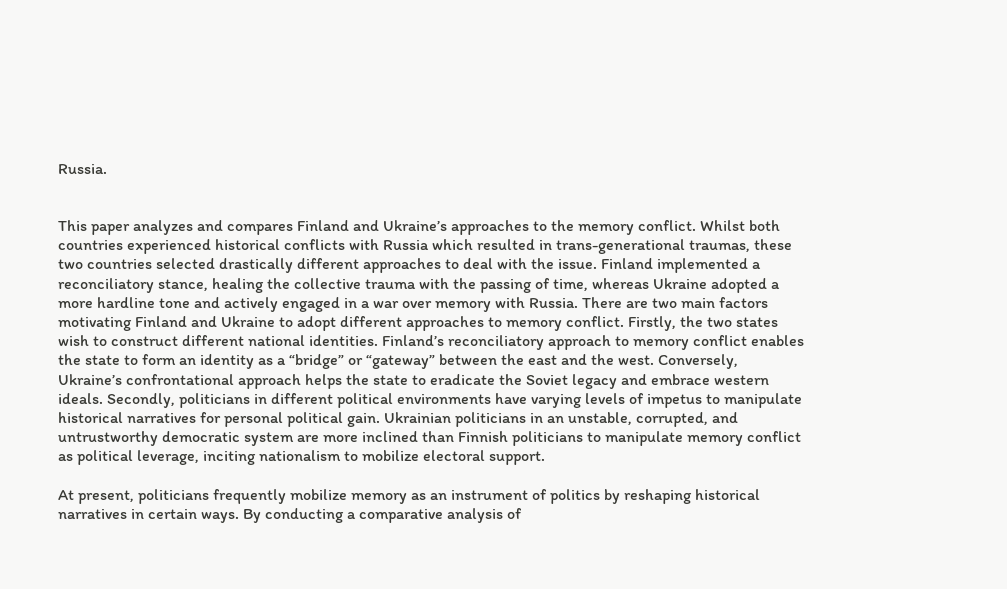Russia.


This paper analyzes and compares Finland and Ukraine’s approaches to the memory conflict. Whilst both countries experienced historical conflicts with Russia which resulted in trans-generational traumas, these two countries selected drastically different approaches to deal with the issue. Finland implemented a reconciliatory stance, healing the collective trauma with the passing of time, whereas Ukraine adopted a more hardline tone and actively engaged in a war over memory with Russia. There are two main factors motivating Finland and Ukraine to adopt different approaches to memory conflict. Firstly, the two states wish to construct different national identities. Finland’s reconciliatory approach to memory conflict enables the state to form an identity as a “bridge” or “gateway” between the east and the west. Conversely, Ukraine’s confrontational approach helps the state to eradicate the Soviet legacy and embrace western ideals. Secondly, politicians in different political environments have varying levels of impetus to manipulate historical narratives for personal political gain. Ukrainian politicians in an unstable, corrupted, and untrustworthy democratic system are more inclined than Finnish politicians to manipulate memory conflict as political leverage, inciting nationalism to mobilize electoral support.

At present, politicians frequently mobilize memory as an instrument of politics by reshaping historical narratives in certain ways. By conducting a comparative analysis of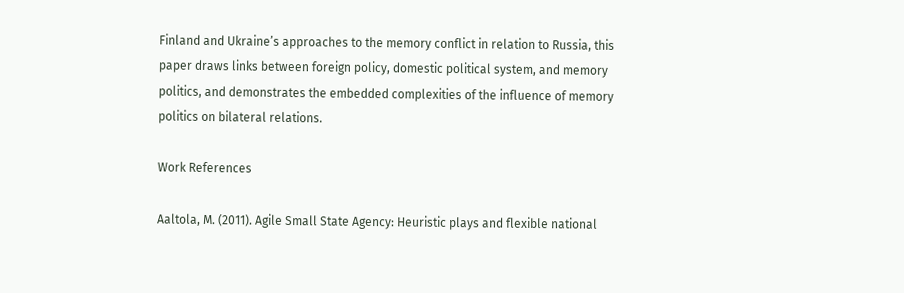Finland and Ukraine’s approaches to the memory conflict in relation to Russia, this paper draws links between foreign policy, domestic political system, and memory politics, and demonstrates the embedded complexities of the influence of memory politics on bilateral relations.

Work References

Aaltola, M. (2011). Agile Small State Agency: Heuristic plays and flexible national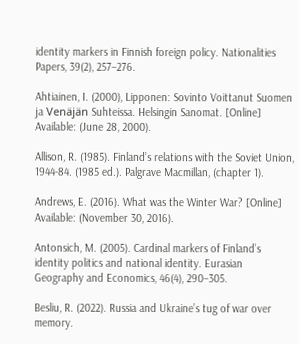identity markers in Finnish foreign policy. Nationalities Papers, 39(2), 257–276.

Ahtiainen, I. (2000), Lipponen: Sovinto Voittanut Suomen ja Venäjän Suhteissa. Helsingin Sanomat. [Online] Available: (June 28, 2000).

Allison, R. (1985). Finland’s relations with the Soviet Union, 1944-84. (1985 ed.). Palgrave Macmillan, (chapter 1).

Andrews, E. (2016). What was the Winter War? [Online] Available: (November 30, 2016).

Antonsich, M. (2005). Cardinal markers of Finland’s identity politics and national identity. Eurasian Geography and Economics, 46(4), 290–305.

Besliu, R. (2022). Russia and Ukraine’s tug of war over memory.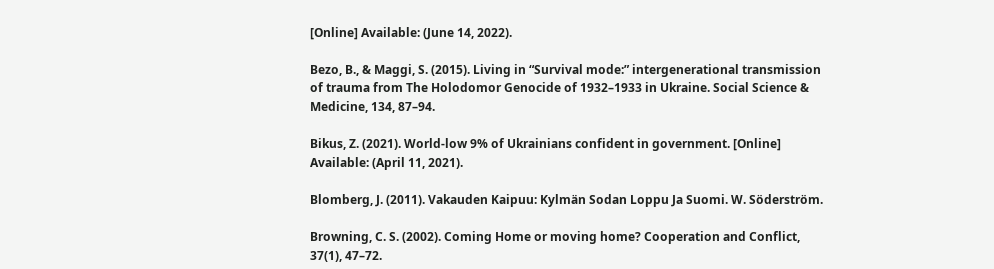[Online] Available: (June 14, 2022).

Bezo, B., & Maggi, S. (2015). Living in “Survival mode:” intergenerational transmission of trauma from The Holodomor Genocide of 1932–1933 in Ukraine. Social Science & Medicine, 134, 87–94.

Bikus, Z. (2021). World-low 9% of Ukrainians confident in government. [Online] Available: (April 11, 2021).

Blomberg, J. (2011). Vakauden Kaipuu: Kylmän Sodan Loppu Ja Suomi. W. Söderström.

Browning, C. S. (2002). Coming Home or moving home? Cooperation and Conflict, 37(1), 47–72.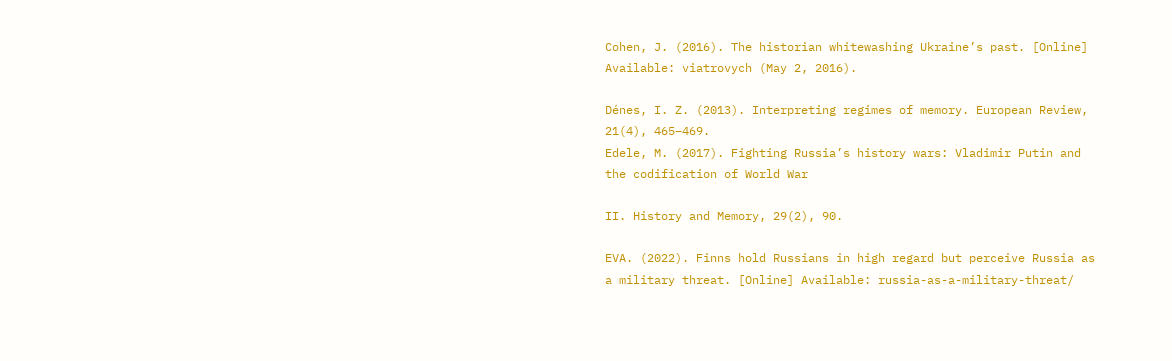Cohen, J. (2016). The historian whitewashing Ukraine’s past. [Online] Available: viatrovych (May 2, 2016).

Dénes, I. Z. (2013). Interpreting regimes of memory. European Review, 21(4), 465–469.
Edele, M. (2017). Fighting Russia’s history wars: Vladimir Putin and the codification of World War

II. History and Memory, 29(2), 90.

EVA. (2022). Finns hold Russians in high regard but perceive Russia as a military threat. [Online] Available: russia-as-a-military-threat/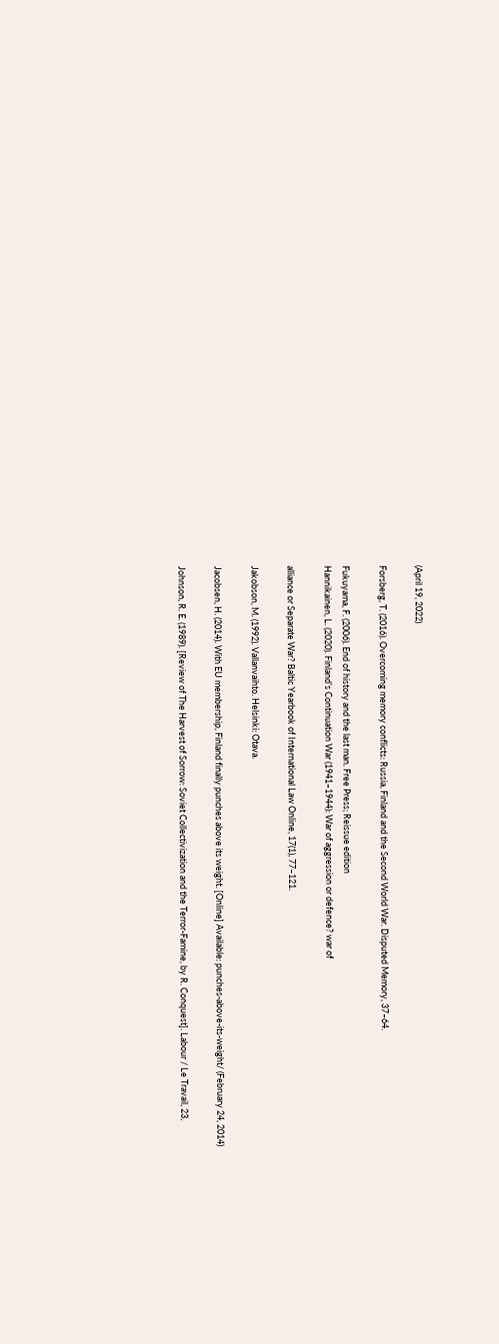(April 19, 2022)

Forsberg, T. (2016). Overcoming memory conflicts: Russia, Finland and the Second World War. Disputed Memory, 37–64.

Fukuyama, F. (2006). End of history and the last man. Free Press; Reissue edition
Hannikainen, L. (2020). Finland’s Continuation War (1941–1944): War of aggression or defence? war of

alliance or Separate War? Baltic Yearbook of International Law Online, 17(1), 77–121.

Jakobson, M. (1992). Vallanvaihto. Helsinki: Otava.

Jacobsen, H. (2014). With EU membership, Finland finally punches above its weight. [Online] Available: punches-above-its-weight/ (February 24, 2014)

Johnson, R. E. (1989). [Review of The Harvest of Sorrow: Soviet Collectivization and the Terror-Famine, by R. Conquest]. Labour / Le Travail, 23,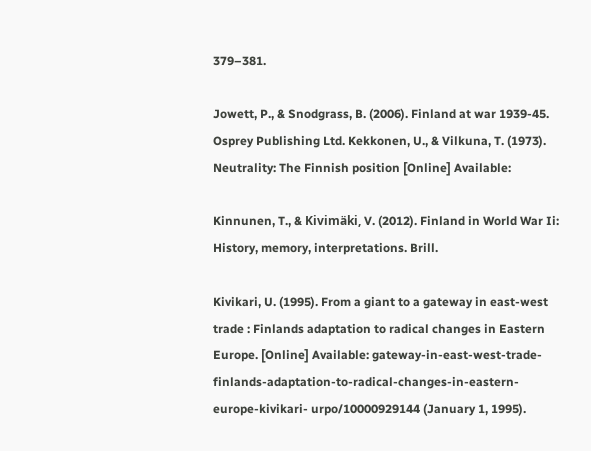379–381.

Jowett, P., & Snodgrass, B. (2006). Finland at war 1939-45. Osprey Publishing Ltd. Kekkonen, U., & Vilkuna, T. (1973). Neutrality: The Finnish position [Online] Available:

Kinnunen, T., & Kivimäki, V. (2012). Finland in World War Ii: History, memory, interpretations. Brill.

Kivikari, U. (1995). From a giant to a gateway in east-west trade : Finlands adaptation to radical changes in Eastern Europe. [Online] Available: gateway-in-east-west-trade-finlands-adaptation-to-radical-changes-in-eastern-europe-kivikari- urpo/10000929144 (January 1, 1995).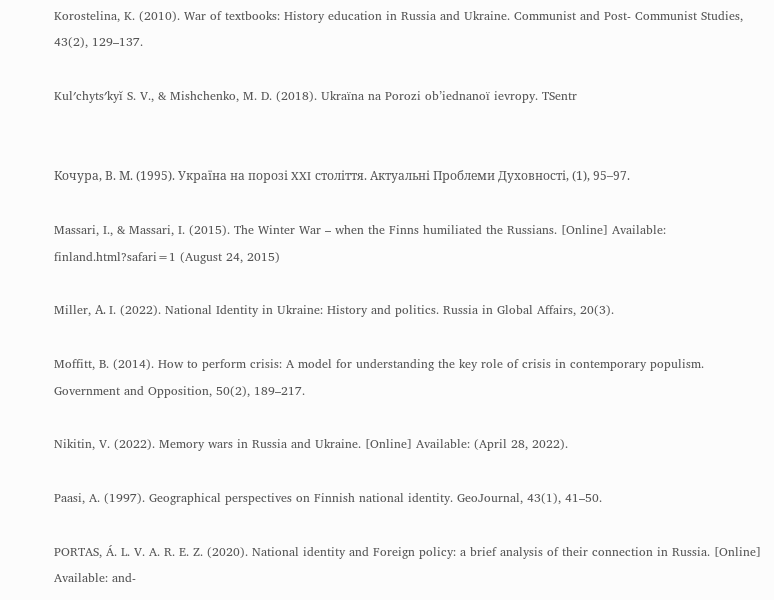Korostelina, K. (2010). War of textbooks: History education in Russia and Ukraine. Communist and Post- Communist Studies, 43(2), 129–137.

Kulʹchytsʹkyĭ S. V., & Mishchenko, M. D. (2018). Ukraïna na Porozi ob’iednanoï ievropy. TSentr


Кочура, В. М. (1995). Україна на порозі XXI століття. Актуальні Проблеми Духовності, (1), 95–97.

Massari, I., & Massari, I. (2015). The Winter War – when the Finns humiliated the Russians. [Online] Available:
finland.html?safari=1 (August 24, 2015)

Miller, А. I. (2022). National Identity in Ukraine: History and politics. Russia in Global Affairs, 20(3).

Moffitt, B. (2014). How to perform crisis: A model for understanding the key role of crisis in contemporary populism. Government and Opposition, 50(2), 189–217.

Nikitin, V. (2022). Memory wars in Russia and Ukraine. [Online] Available: (April 28, 2022).

Paasi, A. (1997). Geographical perspectives on Finnish national identity. GeoJournal, 43(1), 41–50.

PORTAS, Á. L. V. A. R. E. Z. (2020). National identity and Foreign policy: a brief analysis of their connection in Russia. [Online] Available: and-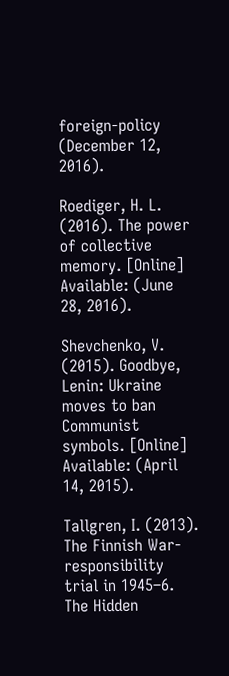foreign-policy (December 12, 2016).

Roediger, H. L. (2016). The power of collective memory. [Online] Available: (June 28, 2016).

Shevchenko, V. (2015). Goodbye, Lenin: Ukraine moves to ban Communist symbols. [Online] Available: (April 14, 2015).

Tallgren, I. (2013). The Finnish War-responsibility trial in 1945–6. The Hidden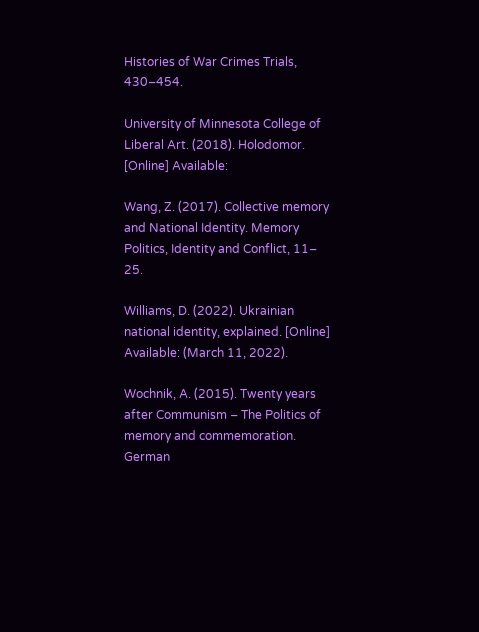Histories of War Crimes Trials, 430–454.

University of Minnesota College of Liberal Art. (2018). Holodomor. [Online] Available:

Wang, Z. (2017). Collective memory and National Identity. Memory Politics, Identity and Conflict, 11– 25.

Williams, D. (2022). Ukrainian national identity, explained. [Online] Available: (March 11, 2022).

Wochnik, A. (2015). Twenty years after Communism – The Politics of memory and commemoration. German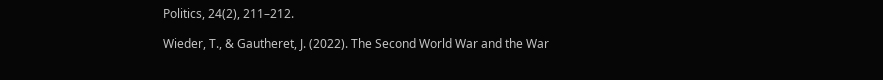Politics, 24(2), 211–212.

Wieder, T., & Gautheret, J. (2022). The Second World War and the War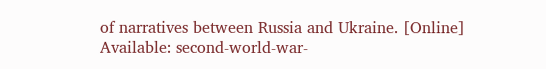of narratives between Russia and Ukraine. [Online] Available: second-world-war-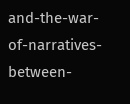and-the-war-of-narratives-between-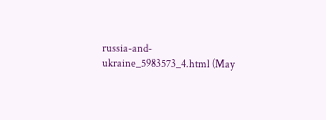russia-and-ukraine_5983573_4.html (May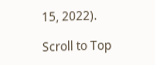15, 2022).

Scroll to Top